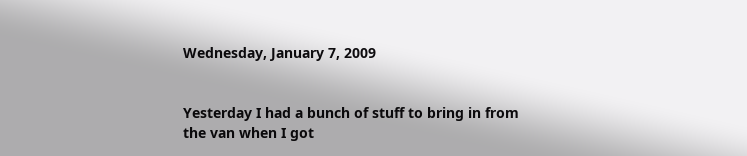Wednesday, January 7, 2009


Yesterday I had a bunch of stuff to bring in from the van when I got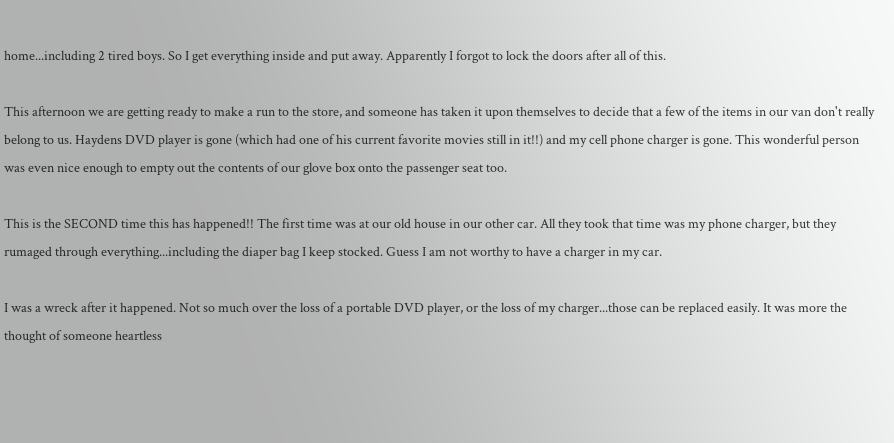home...including 2 tired boys. So I get everything inside and put away. Apparently I forgot to lock the doors after all of this.

This afternoon we are getting ready to make a run to the store, and someone has taken it upon themselves to decide that a few of the items in our van don't really belong to us. Haydens DVD player is gone (which had one of his current favorite movies still in it!!) and my cell phone charger is gone. This wonderful person was even nice enough to empty out the contents of our glove box onto the passenger seat too.

This is the SECOND time this has happened!! The first time was at our old house in our other car. All they took that time was my phone charger, but they rumaged through everything...including the diaper bag I keep stocked. Guess I am not worthy to have a charger in my car.

I was a wreck after it happened. Not so much over the loss of a portable DVD player, or the loss of my charger...those can be replaced easily. It was more the thought of someone heartless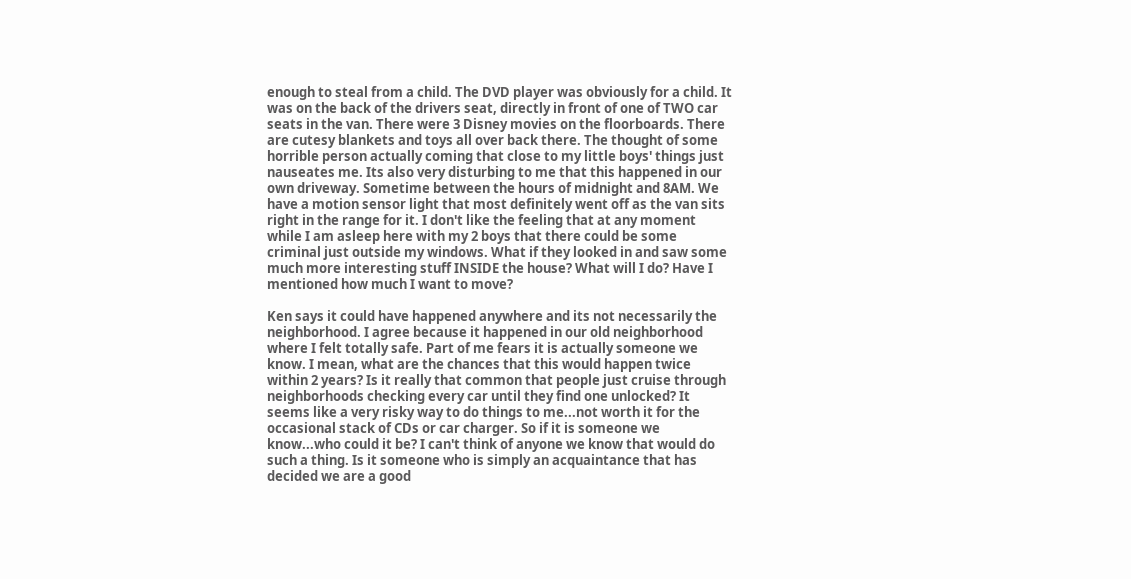enough to steal from a child. The DVD player was obviously for a child. It was on the back of the drivers seat, directly in front of one of TWO car seats in the van. There were 3 Disney movies on the floorboards. There are cutesy blankets and toys all over back there. The thought of some horrible person actually coming that close to my little boys' things just nauseates me. Its also very disturbing to me that this happened in our own driveway. Sometime between the hours of midnight and 8AM. We have a motion sensor light that most definitely went off as the van sits right in the range for it. I don't like the feeling that at any moment while I am asleep here with my 2 boys that there could be some criminal just outside my windows. What if they looked in and saw some much more interesting stuff INSIDE the house? What will I do? Have I mentioned how much I want to move?

Ken says it could have happened anywhere and its not necessarily the neighborhood. I agree because it happened in our old neighborhood where I felt totally safe. Part of me fears it is actually someone we know. I mean, what are the chances that this would happen twice within 2 years? Is it really that common that people just cruise through neighborhoods checking every car until they find one unlocked? It seems like a very risky way to do things to me...not worth it for the occasional stack of CDs or car charger. So if it is someone we know...who could it be? I can't think of anyone we know that would do such a thing. Is it someone who is simply an acquaintance that has decided we are a good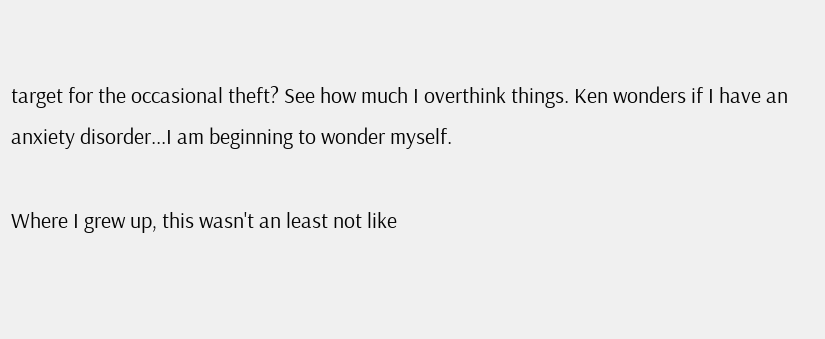target for the occasional theft? See how much I overthink things. Ken wonders if I have an anxiety disorder...I am beginning to wonder myself.

Where I grew up, this wasn't an least not like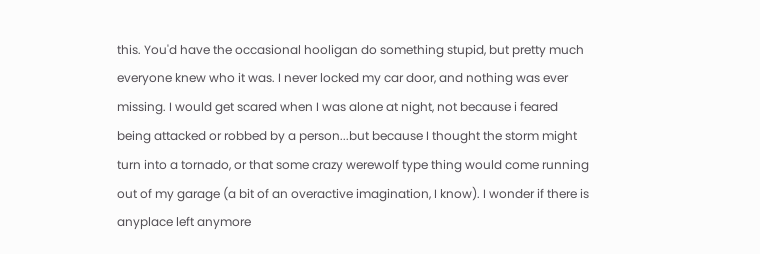this. You'd have the occasional hooligan do something stupid, but pretty much everyone knew who it was. I never locked my car door, and nothing was ever missing. I would get scared when I was alone at night, not because i feared being attacked or robbed by a person...but because I thought the storm might turn into a tornado, or that some crazy werewolf type thing would come running out of my garage (a bit of an overactive imagination, I know). I wonder if there is anyplace left anymore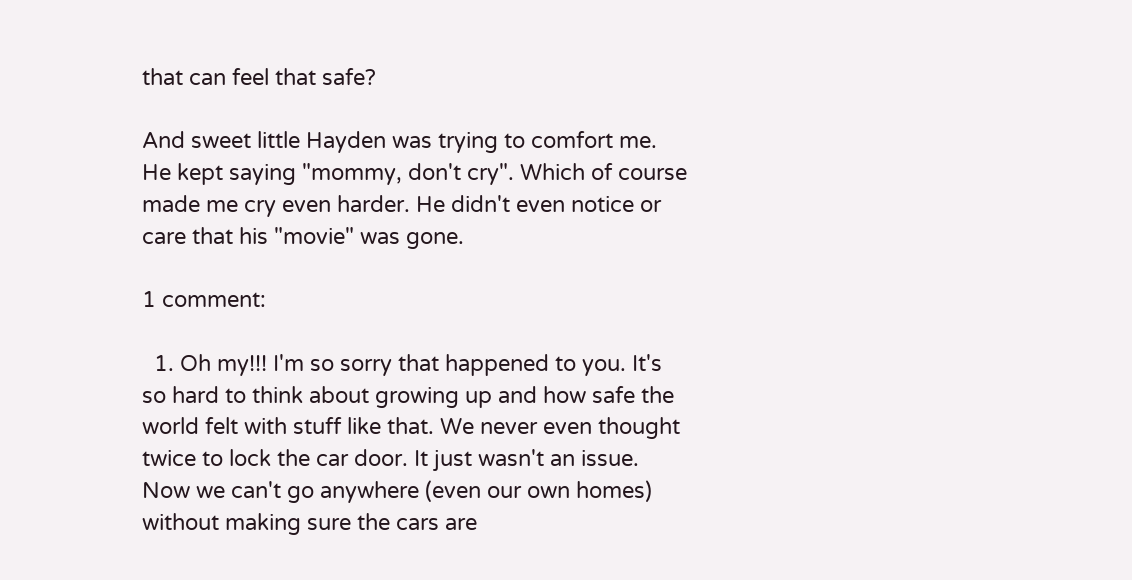that can feel that safe?

And sweet little Hayden was trying to comfort me. He kept saying "mommy, don't cry". Which of course made me cry even harder. He didn't even notice or care that his "movie" was gone.

1 comment:

  1. Oh my!!! I'm so sorry that happened to you. It's so hard to think about growing up and how safe the world felt with stuff like that. We never even thought twice to lock the car door. It just wasn't an issue. Now we can't go anywhere (even our own homes) without making sure the cars are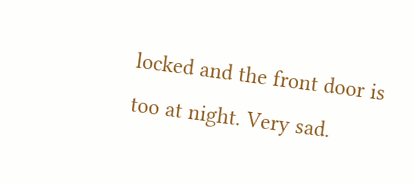locked and the front door is too at night. Very sad.